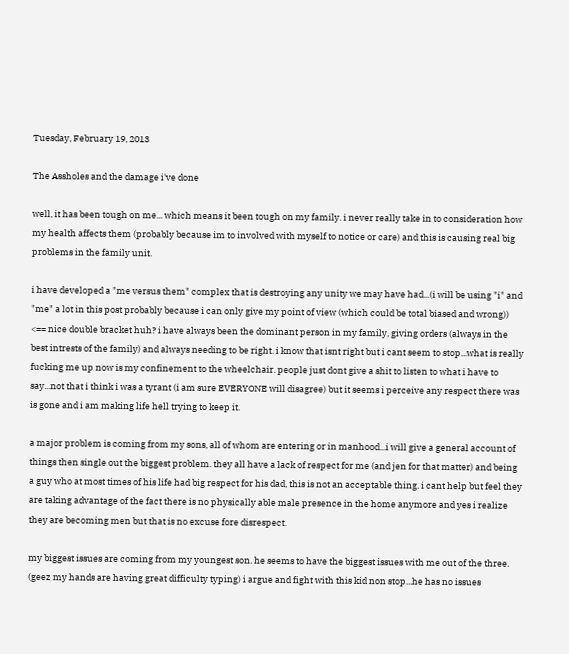Tuesday, February 19, 2013

The Assholes and the damage i've done

well, it has been tough on me... which means it been tough on my family. i never really take in to consideration how my health affects them (probably because im to involved with myself to notice or care) and this is causing real big problems in the family unit.

i have developed a "me versus them" complex that is destroying any unity we may have had...(i will be using "i" and "me" a lot in this post probably because i can only give my point of view (which could be total biased and wrong)) <== nice double bracket huh? i have always been the dominant person in my family, giving orders (always in the best intrests of the family) and always needing to be right. i know that isnt right but i cant seem to stop...what is really fucking me up now is my confinement to the wheelchair. people just dont give a shit to listen to what i have to say...not that i think i was a tyrant (i am sure EVERYONE will disagree) but it seems i perceive any respect there was is gone and i am making life hell trying to keep it.

a major problem is coming from my sons, all of whom are entering or in manhood...i will give a general account of things then single out the biggest problem. they all have a lack of respect for me (and jen for that matter) and being a guy who at most times of his life had big respect for his dad, this is not an acceptable thing. i cant help but feel they are taking advantage of the fact there is no physically able male presence in the home anymore and yes i realize they are becoming men but that is no excuse fore disrespect.

my biggest issues are coming from my youngest son. he seems to have the biggest issues with me out of the three. (geez my hands are having great difficulty typing) i argue and fight with this kid non stop...he has no issues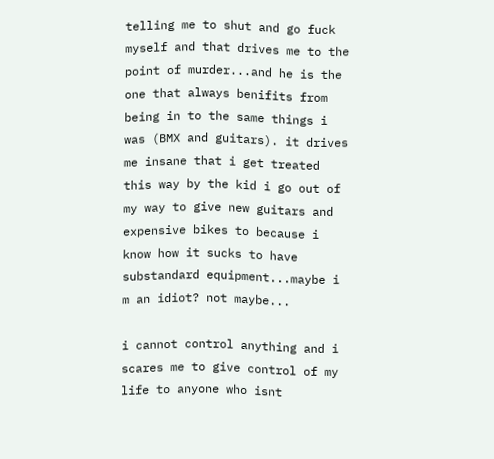telling me to shut and go fuck myself and that drives me to the point of murder...and he is the one that always benifits from being in to the same things i was (BMX and guitars). it drives me insane that i get treated this way by the kid i go out of my way to give new guitars and expensive bikes to because i know how it sucks to have substandard equipment...maybe i m an idiot? not maybe...

i cannot control anything and i scares me to give control of my life to anyone who isnt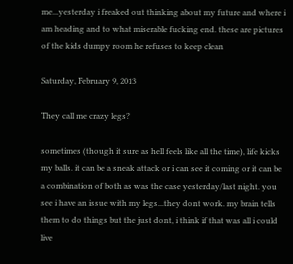me...yesterday i freaked out thinking about my future and where i am heading and to what miserable fucking end. these are pictures of the kids dumpy room he refuses to keep clean

Saturday, February 9, 2013

They call me crazy legs?

sometimes (though it sure as hell feels like all the time), life kicks my balls. it can be a sneak attack or i can see it coming or it can be a combination of both as was the case yesterday/last night. you see i have an issue with my legs...they dont work. my brain tells them to do things but the just dont, i think if that was all i could live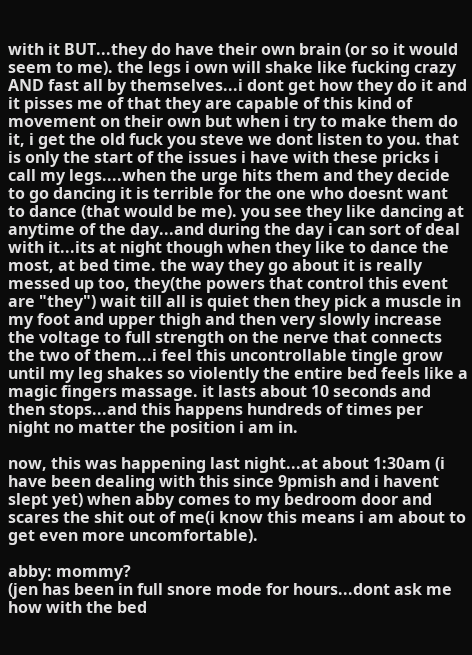with it BUT...they do have their own brain (or so it would seem to me). the legs i own will shake like fucking crazy AND fast all by themselves...i dont get how they do it and it pisses me of that they are capable of this kind of movement on their own but when i try to make them do it, i get the old fuck you steve we dont listen to you. that is only the start of the issues i have with these pricks i call my legs....when the urge hits them and they decide to go dancing it is terrible for the one who doesnt want to dance (that would be me). you see they like dancing at anytime of the day...and during the day i can sort of deal with it...its at night though when they like to dance the most, at bed time. the way they go about it is really messed up too, they(the powers that control this event are "they") wait till all is quiet then they pick a muscle in my foot and upper thigh and then very slowly increase the voltage to full strength on the nerve that connects the two of them...i feel this uncontrollable tingle grow until my leg shakes so violently the entire bed feels like a magic fingers massage. it lasts about 10 seconds and then stops...and this happens hundreds of times per night no matter the position i am in.

now, this was happening last night...at about 1:30am (i have been dealing with this since 9pmish and i havent slept yet) when abby comes to my bedroom door and scares the shit out of me(i know this means i am about to get even more uncomfortable).

abby: mommy?
(jen has been in full snore mode for hours...dont ask me how with the bed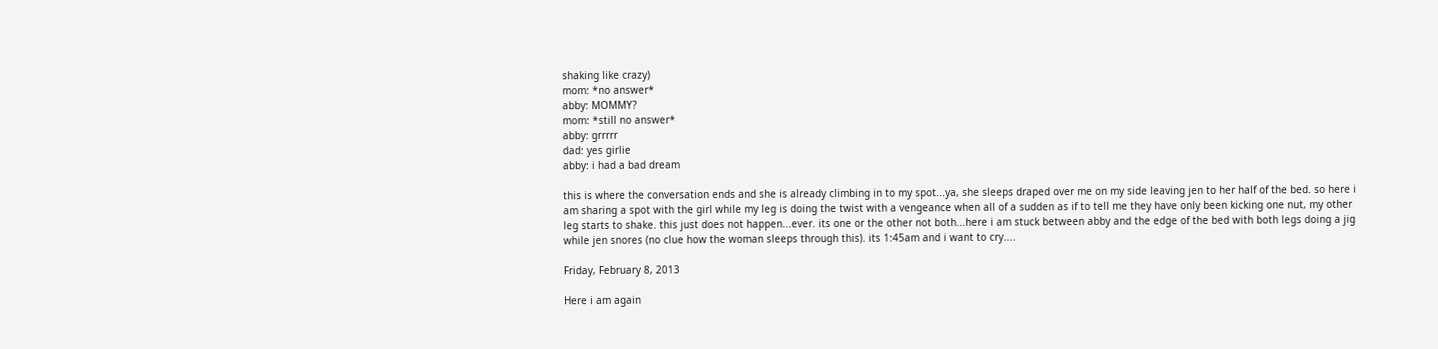shaking like crazy)
mom: *no answer*
abby: MOMMY?
mom: *still no answer*
abby: grrrrr
dad: yes girlie
abby: i had a bad dream

this is where the conversation ends and she is already climbing in to my spot...ya, she sleeps draped over me on my side leaving jen to her half of the bed. so here i am sharing a spot with the girl while my leg is doing the twist with a vengeance when all of a sudden as if to tell me they have only been kicking one nut, my other leg starts to shake. this just does not happen...ever. its one or the other not both...here i am stuck between abby and the edge of the bed with both legs doing a jig while jen snores (no clue how the woman sleeps through this). its 1:45am and i want to cry....

Friday, February 8, 2013

Here i am again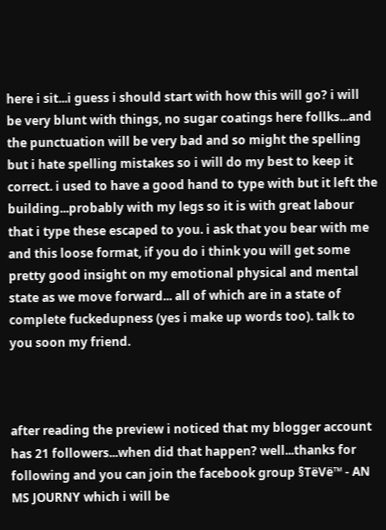here i sit...i guess i should start with how this will go? i will be very blunt with things, no sugar coatings here follks...and the punctuation will be very bad and so might the spelling but i hate spelling mistakes so i will do my best to keep it correct. i used to have a good hand to type with but it left the building...probably with my legs so it is with great labour that i type these escaped to you. i ask that you bear with me and this loose format, if you do i think you will get some pretty good insight on my emotional physical and mental state as we move forward... all of which are in a state of complete fuckedupness (yes i make up words too). talk to you soon my friend.



after reading the preview i noticed that my blogger account has 21 followers...when did that happen? well...thanks for following and you can join the facebook group §TëVë™ - AN MS JOURNY which i will be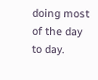doing most of the day to day.